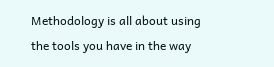Methodology is all about using the tools you have in the way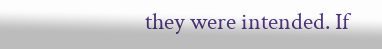they were intended. If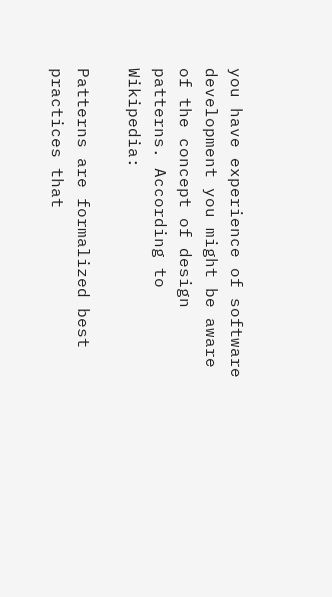you have experience of software development you might be aware of the concept of design patterns. According to Wikipedia:

Patterns are formalized best practices that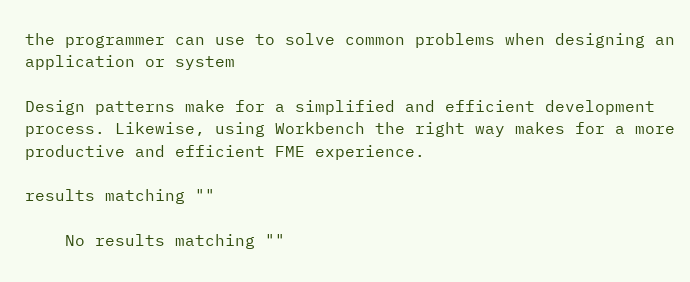the programmer can use to solve common problems when designing an application or system

Design patterns make for a simplified and efficient development process. Likewise, using Workbench the right way makes for a more productive and efficient FME experience.

results matching ""

    No results matching ""